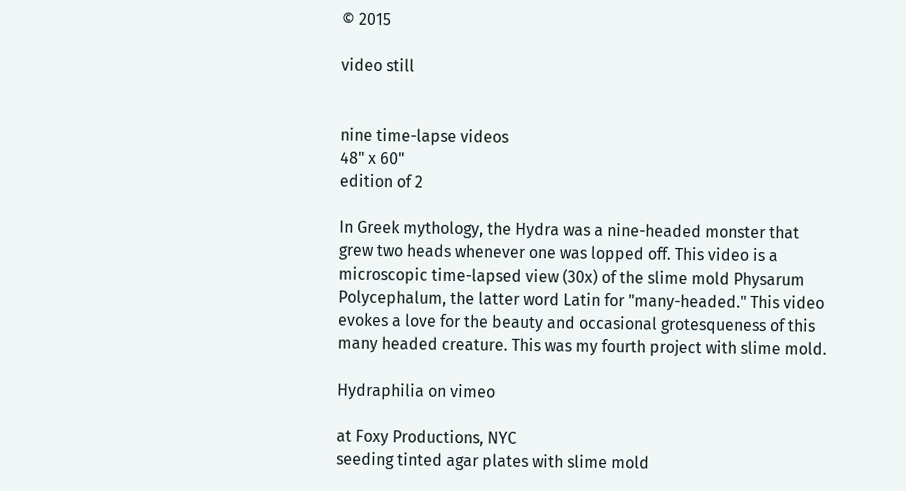© 2015

video still


nine time-lapse videos
48" x 60"
edition of 2

In Greek mythology, the Hydra was a nine-headed monster that grew two heads whenever one was lopped off. This video is a microscopic time-lapsed view (30x) of the slime mold Physarum Polycephalum, the latter word Latin for "many-headed." This video evokes a love for the beauty and occasional grotesqueness of this many headed creature. This was my fourth project with slime mold.

Hydraphilia on vimeo

at Foxy Productions, NYC
seeding tinted agar plates with slime mold